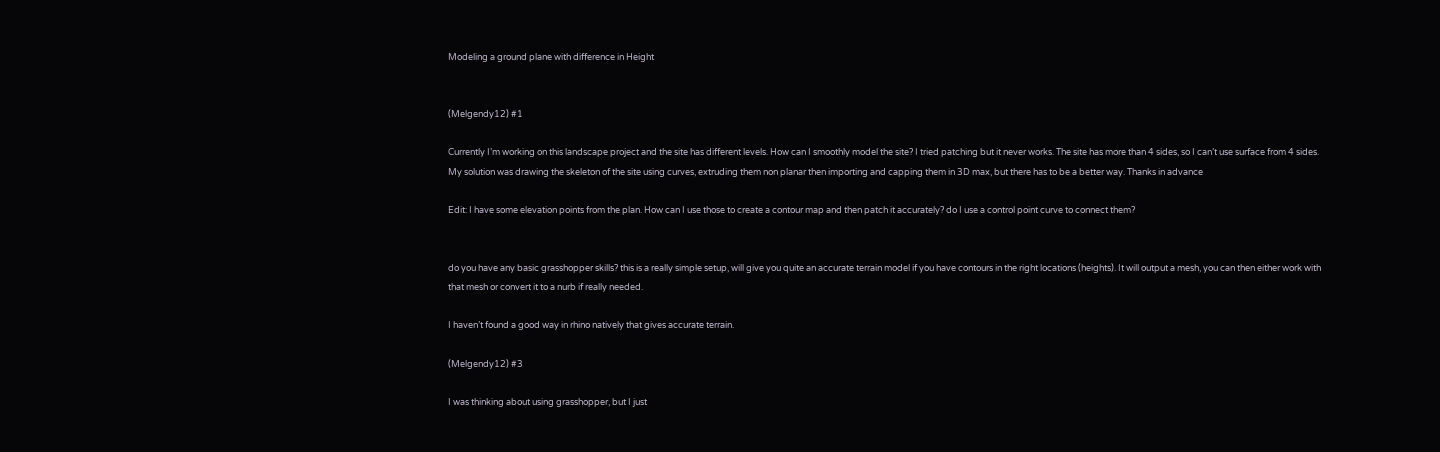Modeling a ground plane with difference in Height


(Melgendy12) #1

Currently I’m working on this landscape project and the site has different levels. How can I smoothly model the site? I tried patching but it never works. The site has more than 4 sides, so I can’t use surface from 4 sides. My solution was drawing the skeleton of the site using curves, extruding them non planar then importing and capping them in 3D max, but there has to be a better way. Thanks in advance

Edit: I have some elevation points from the plan. How can I use those to create a contour map and then patch it accurately? do I use a control point curve to connect them?


do you have any basic grasshopper skills? this is a really simple setup, will give you quite an accurate terrain model if you have contours in the right locations (heights). It will output a mesh, you can then either work with that mesh or convert it to a nurb if really needed.

I haven’t found a good way in rhino natively that gives accurate terrain.

(Melgendy12) #3

I was thinking about using grasshopper, but I just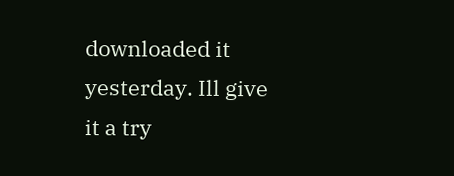downloaded it yesterday. Ill give it a try